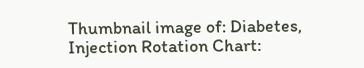Thumbnail image of: Diabetes, Injection Rotation Chart: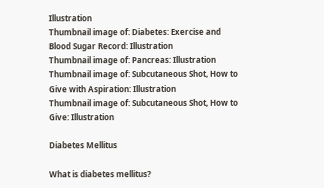Illustration
Thumbnail image of: Diabetes: Exercise and Blood Sugar Record: Illustration
Thumbnail image of: Pancreas: Illustration
Thumbnail image of: Subcutaneous Shot, How to Give with Aspiration: Illustration
Thumbnail image of: Subcutaneous Shot, How to Give: Illustration

Diabetes Mellitus

What is diabetes mellitus?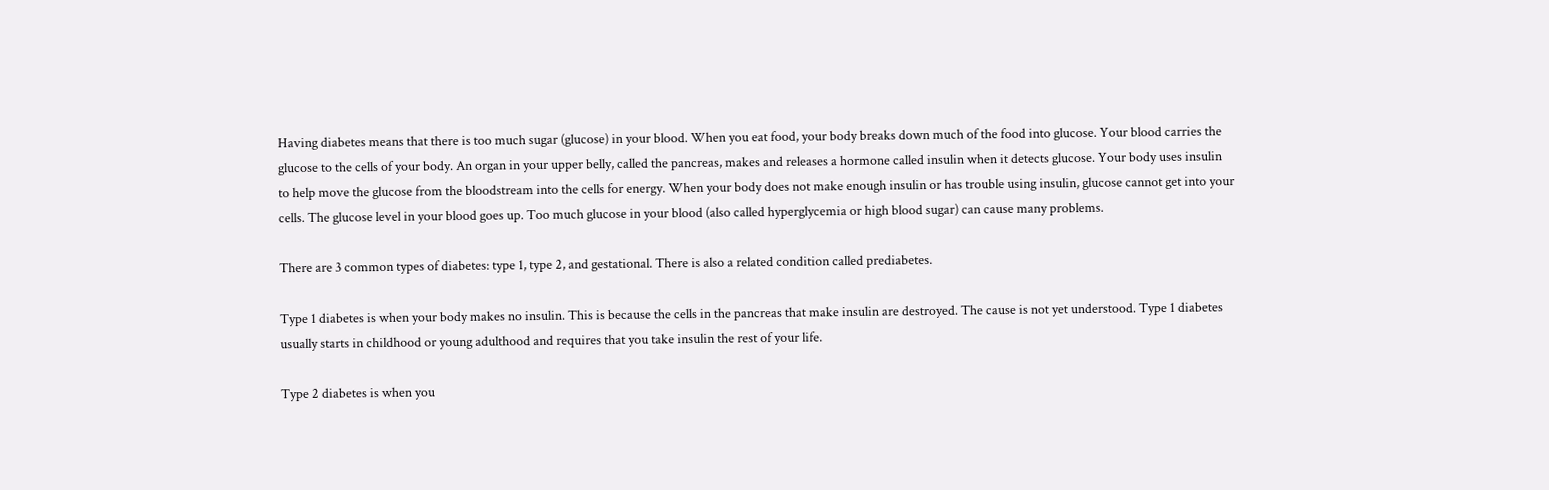Having diabetes means that there is too much sugar (glucose) in your blood. When you eat food, your body breaks down much of the food into glucose. Your blood carries the glucose to the cells of your body. An organ in your upper belly, called the pancreas, makes and releases a hormone called insulin when it detects glucose. Your body uses insulin to help move the glucose from the bloodstream into the cells for energy. When your body does not make enough insulin or has trouble using insulin, glucose cannot get into your cells. The glucose level in your blood goes up. Too much glucose in your blood (also called hyperglycemia or high blood sugar) can cause many problems.

There are 3 common types of diabetes: type 1, type 2, and gestational. There is also a related condition called prediabetes.

Type 1 diabetes is when your body makes no insulin. This is because the cells in the pancreas that make insulin are destroyed. The cause is not yet understood. Type 1 diabetes usually starts in childhood or young adulthood and requires that you take insulin the rest of your life.

Type 2 diabetes is when you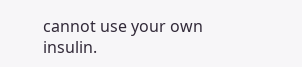cannot use your own insulin.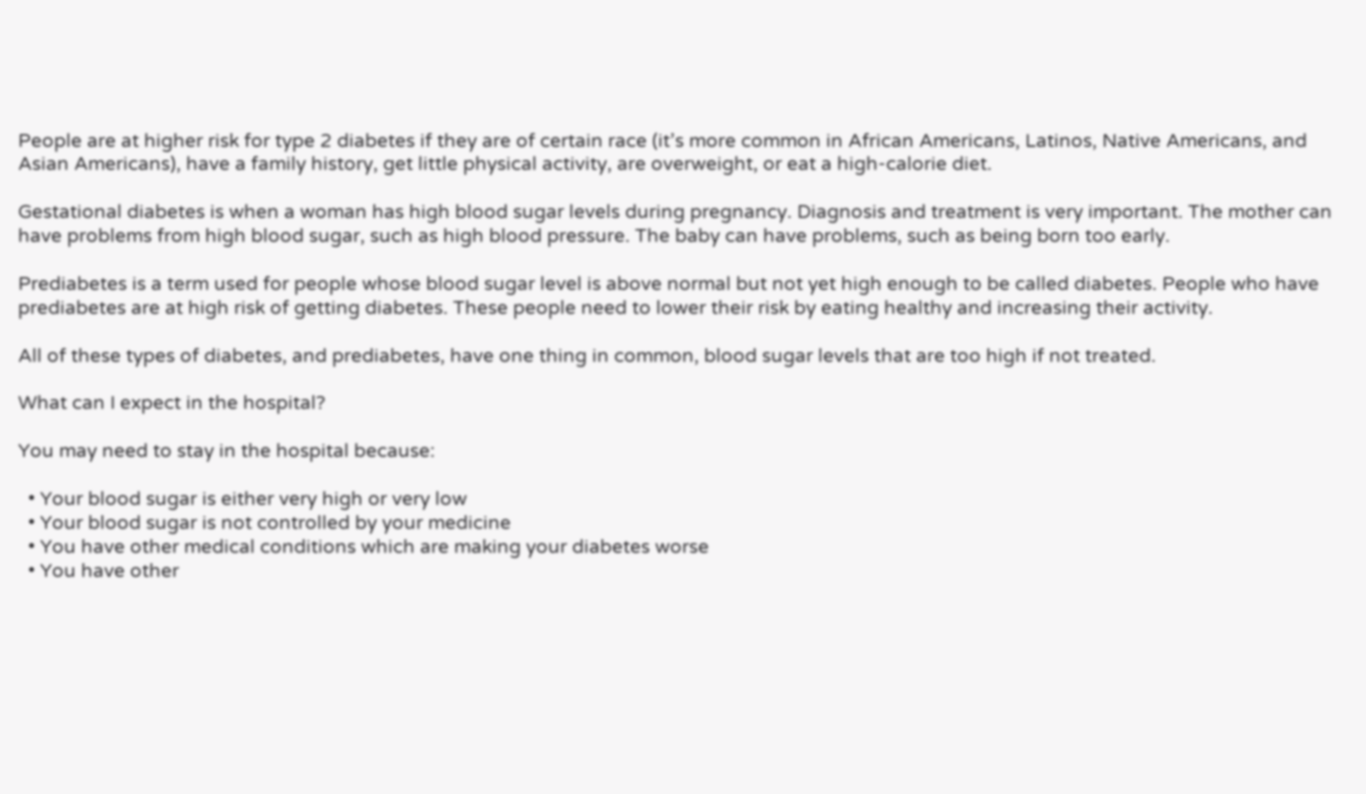People are at higher risk for type 2 diabetes if they are of certain race (it’s more common in African Americans, Latinos, Native Americans, and Asian Americans), have a family history, get little physical activity, are overweight, or eat a high-calorie diet.

Gestational diabetes is when a woman has high blood sugar levels during pregnancy. Diagnosis and treatment is very important. The mother can have problems from high blood sugar, such as high blood pressure. The baby can have problems, such as being born too early.

Prediabetes is a term used for people whose blood sugar level is above normal but not yet high enough to be called diabetes. People who have prediabetes are at high risk of getting diabetes. These people need to lower their risk by eating healthy and increasing their activity.

All of these types of diabetes, and prediabetes, have one thing in common, blood sugar levels that are too high if not treated.

What can I expect in the hospital?

You may need to stay in the hospital because:

  • Your blood sugar is either very high or very low
  • Your blood sugar is not controlled by your medicine
  • You have other medical conditions which are making your diabetes worse
  • You have other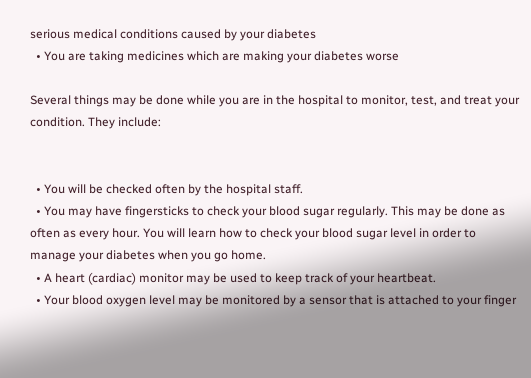serious medical conditions caused by your diabetes
  • You are taking medicines which are making your diabetes worse

Several things may be done while you are in the hospital to monitor, test, and treat your condition. They include:


  • You will be checked often by the hospital staff.
  • You may have fingersticks to check your blood sugar regularly. This may be done as often as every hour. You will learn how to check your blood sugar level in order to manage your diabetes when you go home.
  • A heart (cardiac) monitor may be used to keep track of your heartbeat.
  • Your blood oxygen level may be monitored by a sensor that is attached to your finger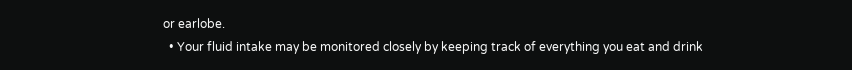or earlobe.
  • Your fluid intake may be monitored closely by keeping track of everything you eat and drink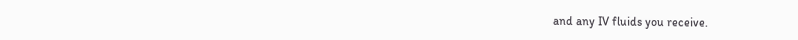and any IV fluids you receive.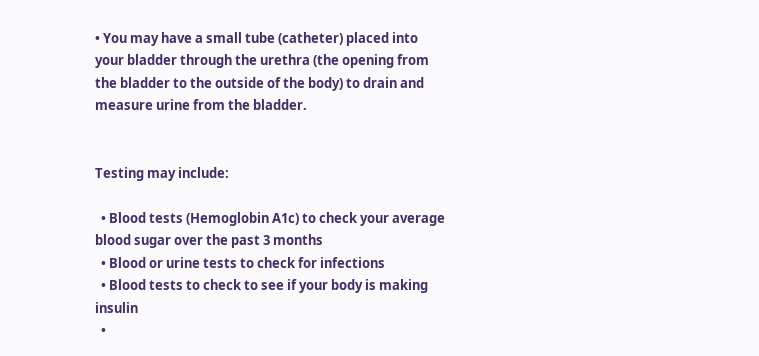• You may have a small tube (catheter) placed into your bladder through the urethra (the opening from the bladder to the outside of the body) to drain and measure urine from the bladder.


Testing may include:

  • Blood tests (Hemoglobin A1c) to check your average blood sugar over the past 3 months
  • Blood or urine tests to check for infections
  • Blood tests to check to see if your body is making insulin
  •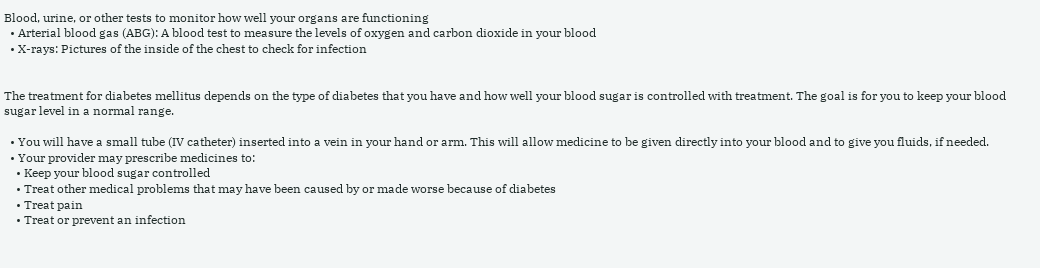Blood, urine, or other tests to monitor how well your organs are functioning
  • Arterial blood gas (ABG): A blood test to measure the levels of oxygen and carbon dioxide in your blood
  • X-rays: Pictures of the inside of the chest to check for infection


The treatment for diabetes mellitus depends on the type of diabetes that you have and how well your blood sugar is controlled with treatment. The goal is for you to keep your blood sugar level in a normal range.

  • You will have a small tube (IV catheter) inserted into a vein in your hand or arm. This will allow medicine to be given directly into your blood and to give you fluids, if needed.
  • Your provider may prescribe medicines to:
    • Keep your blood sugar controlled
    • Treat other medical problems that may have been caused by or made worse because of diabetes
    • Treat pain
    • Treat or prevent an infection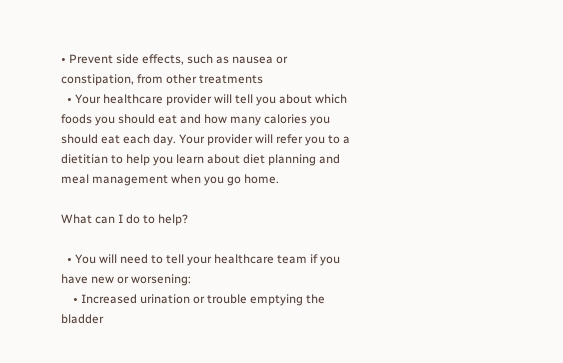• Prevent side effects, such as nausea or constipation, from other treatments
  • Your healthcare provider will tell you about which foods you should eat and how many calories you should eat each day. Your provider will refer you to a dietitian to help you learn about diet planning and meal management when you go home.

What can I do to help?

  • You will need to tell your healthcare team if you have new or worsening:
    • Increased urination or trouble emptying the bladder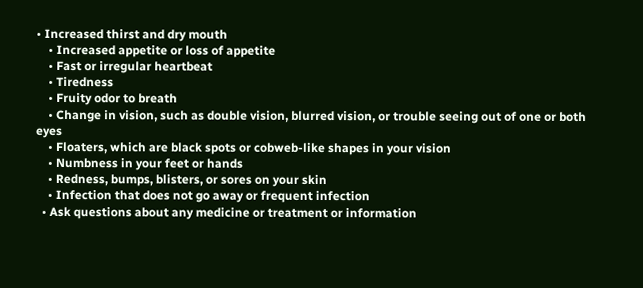• Increased thirst and dry mouth
    • Increased appetite or loss of appetite
    • Fast or irregular heartbeat
    • Tiredness
    • Fruity odor to breath
    • Change in vision, such as double vision, blurred vision, or trouble seeing out of one or both eyes
    • Floaters, which are black spots or cobweb-like shapes in your vision
    • Numbness in your feet or hands
    • Redness, bumps, blisters, or sores on your skin
    • Infection that does not go away or frequent infection
  • Ask questions about any medicine or treatment or information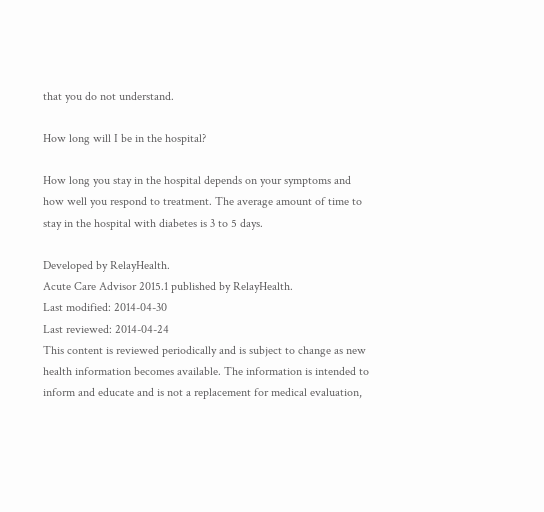that you do not understand.

How long will I be in the hospital?

How long you stay in the hospital depends on your symptoms and how well you respond to treatment. The average amount of time to stay in the hospital with diabetes is 3 to 5 days.

Developed by RelayHealth.
Acute Care Advisor 2015.1 published by RelayHealth.
Last modified: 2014-04-30
Last reviewed: 2014-04-24
This content is reviewed periodically and is subject to change as new health information becomes available. The information is intended to inform and educate and is not a replacement for medical evaluation,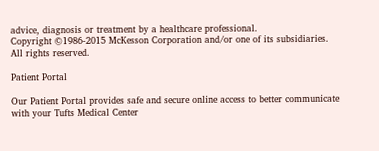advice, diagnosis or treatment by a healthcare professional.
Copyright ©1986-2015 McKesson Corporation and/or one of its subsidiaries. All rights reserved.

Patient Portal

Our Patient Portal provides safe and secure online access to better communicate with your Tufts Medical Center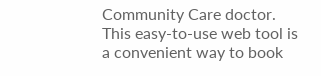Community Care doctor. This easy-to-use web tool is a convenient way to book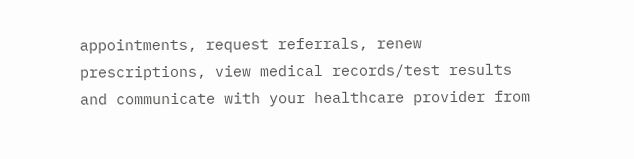appointments, request referrals, renew prescriptions, view medical records/test results and communicate with your healthcare provider from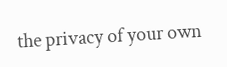the privacy of your own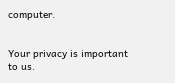computer.


Your privacy is important to us.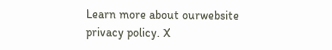Learn more about ourwebsite privacy policy. X